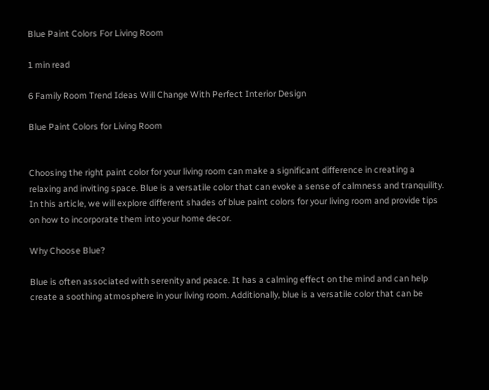Blue Paint Colors For Living Room

1 min read

6 Family Room Trend Ideas Will Change With Perfect Interior Design

Blue Paint Colors for Living Room


Choosing the right paint color for your living room can make a significant difference in creating a relaxing and inviting space. Blue is a versatile color that can evoke a sense of calmness and tranquility. In this article, we will explore different shades of blue paint colors for your living room and provide tips on how to incorporate them into your home decor.

Why Choose Blue?

Blue is often associated with serenity and peace. It has a calming effect on the mind and can help create a soothing atmosphere in your living room. Additionally, blue is a versatile color that can be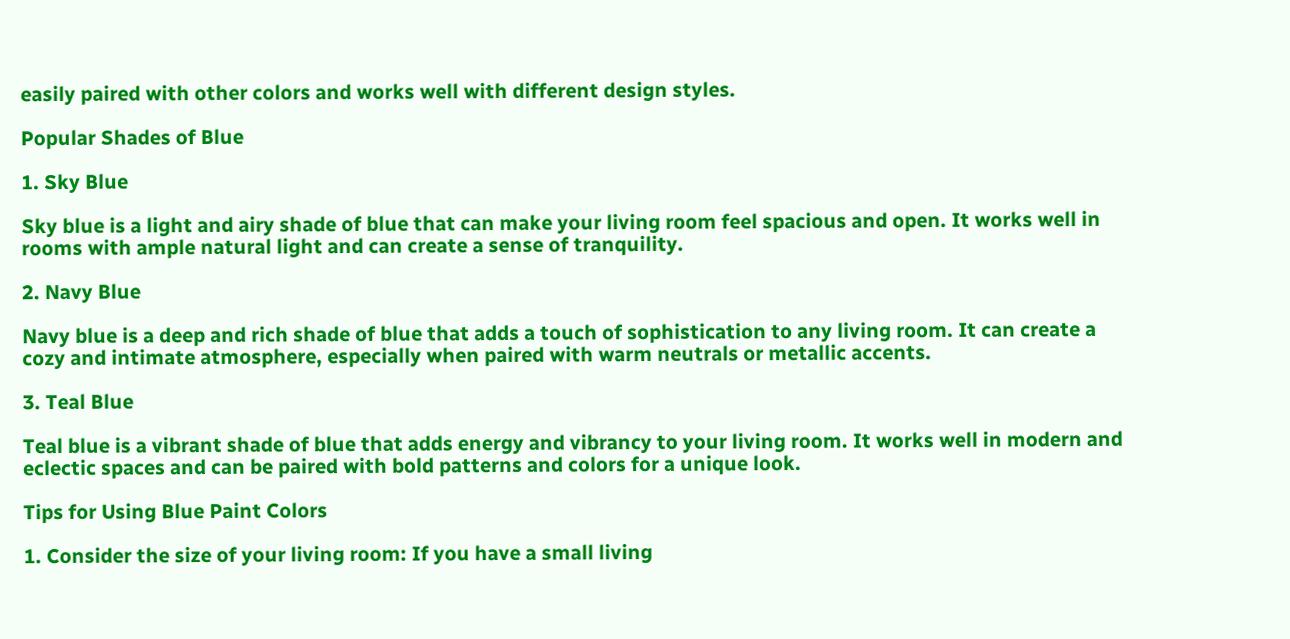easily paired with other colors and works well with different design styles.

Popular Shades of Blue

1. Sky Blue

Sky blue is a light and airy shade of blue that can make your living room feel spacious and open. It works well in rooms with ample natural light and can create a sense of tranquility.

2. Navy Blue

Navy blue is a deep and rich shade of blue that adds a touch of sophistication to any living room. It can create a cozy and intimate atmosphere, especially when paired with warm neutrals or metallic accents.

3. Teal Blue

Teal blue is a vibrant shade of blue that adds energy and vibrancy to your living room. It works well in modern and eclectic spaces and can be paired with bold patterns and colors for a unique look.

Tips for Using Blue Paint Colors

1. Consider the size of your living room: If you have a small living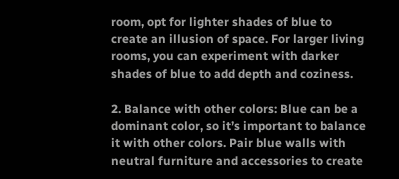room, opt for lighter shades of blue to create an illusion of space. For larger living rooms, you can experiment with darker shades of blue to add depth and coziness.

2. Balance with other colors: Blue can be a dominant color, so it’s important to balance it with other colors. Pair blue walls with neutral furniture and accessories to create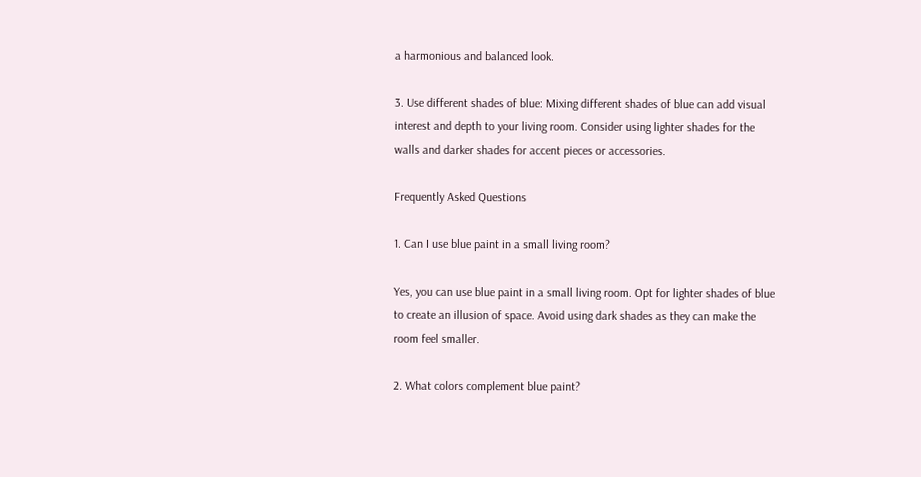a harmonious and balanced look.

3. Use different shades of blue: Mixing different shades of blue can add visual interest and depth to your living room. Consider using lighter shades for the walls and darker shades for accent pieces or accessories.

Frequently Asked Questions

1. Can I use blue paint in a small living room?

Yes, you can use blue paint in a small living room. Opt for lighter shades of blue to create an illusion of space. Avoid using dark shades as they can make the room feel smaller.

2. What colors complement blue paint?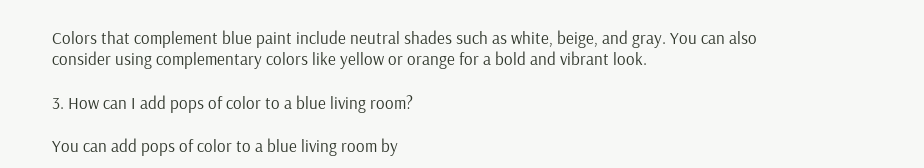Colors that complement blue paint include neutral shades such as white, beige, and gray. You can also consider using complementary colors like yellow or orange for a bold and vibrant look.

3. How can I add pops of color to a blue living room?

You can add pops of color to a blue living room by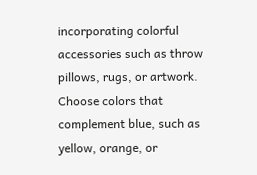incorporating colorful accessories such as throw pillows, rugs, or artwork. Choose colors that complement blue, such as yellow, orange, or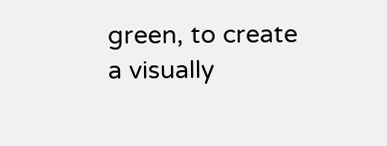green, to create a visually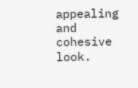appealing and cohesive look.